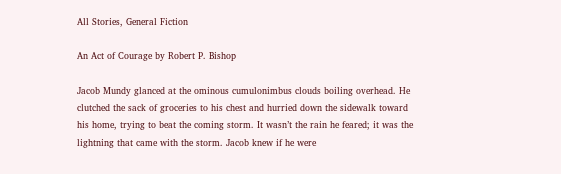All Stories, General Fiction

An Act of Courage by Robert P. Bishop

Jacob Mundy glanced at the ominous cumulonimbus clouds boiling overhead. He clutched the sack of groceries to his chest and hurried down the sidewalk toward his home, trying to beat the coming storm. It wasn’t the rain he feared; it was the lightning that came with the storm. Jacob knew if he were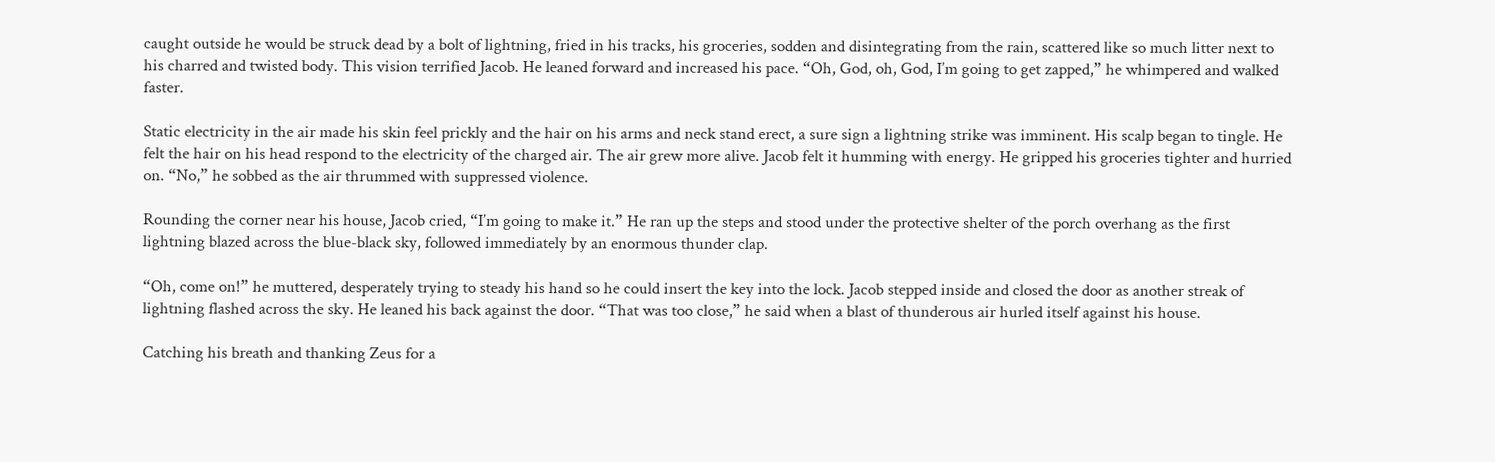caught outside he would be struck dead by a bolt of lightning, fried in his tracks, his groceries, sodden and disintegrating from the rain, scattered like so much litter next to his charred and twisted body. This vision terrified Jacob. He leaned forward and increased his pace. “Oh, God, oh, God, I’m going to get zapped,” he whimpered and walked faster.

Static electricity in the air made his skin feel prickly and the hair on his arms and neck stand erect, a sure sign a lightning strike was imminent. His scalp began to tingle. He felt the hair on his head respond to the electricity of the charged air. The air grew more alive. Jacob felt it humming with energy. He gripped his groceries tighter and hurried on. “No,” he sobbed as the air thrummed with suppressed violence.

Rounding the corner near his house, Jacob cried, “I’m going to make it.” He ran up the steps and stood under the protective shelter of the porch overhang as the first lightning blazed across the blue-black sky, followed immediately by an enormous thunder clap.

“Oh, come on!” he muttered, desperately trying to steady his hand so he could insert the key into the lock. Jacob stepped inside and closed the door as another streak of lightning flashed across the sky. He leaned his back against the door. “That was too close,” he said when a blast of thunderous air hurled itself against his house.

Catching his breath and thanking Zeus for a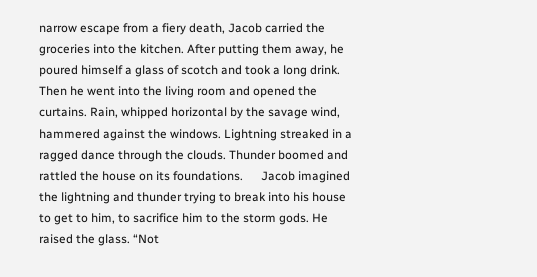narrow escape from a fiery death, Jacob carried the groceries into the kitchen. After putting them away, he poured himself a glass of scotch and took a long drink. Then he went into the living room and opened the curtains. Rain, whipped horizontal by the savage wind, hammered against the windows. Lightning streaked in a ragged dance through the clouds. Thunder boomed and rattled the house on its foundations.      Jacob imagined the lightning and thunder trying to break into his house to get to him, to sacrifice him to the storm gods. He raised the glass. “Not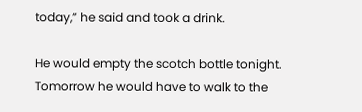today,” he said and took a drink.

He would empty the scotch bottle tonight. Tomorrow he would have to walk to the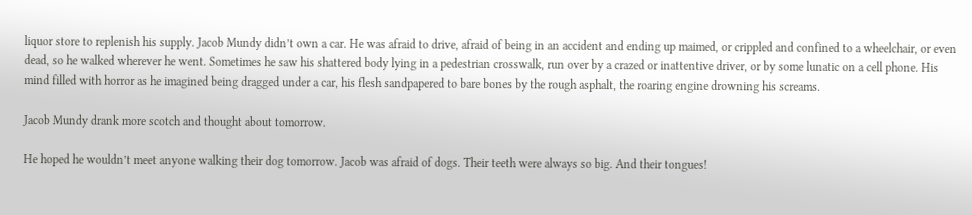liquor store to replenish his supply. Jacob Mundy didn’t own a car. He was afraid to drive, afraid of being in an accident and ending up maimed, or crippled and confined to a wheelchair, or even dead, so he walked wherever he went. Sometimes he saw his shattered body lying in a pedestrian crosswalk, run over by a crazed or inattentive driver, or by some lunatic on a cell phone. His mind filled with horror as he imagined being dragged under a car, his flesh sandpapered to bare bones by the rough asphalt, the roaring engine drowning his screams.

Jacob Mundy drank more scotch and thought about tomorrow.

He hoped he wouldn’t meet anyone walking their dog tomorrow. Jacob was afraid of dogs. Their teeth were always so big. And their tongues!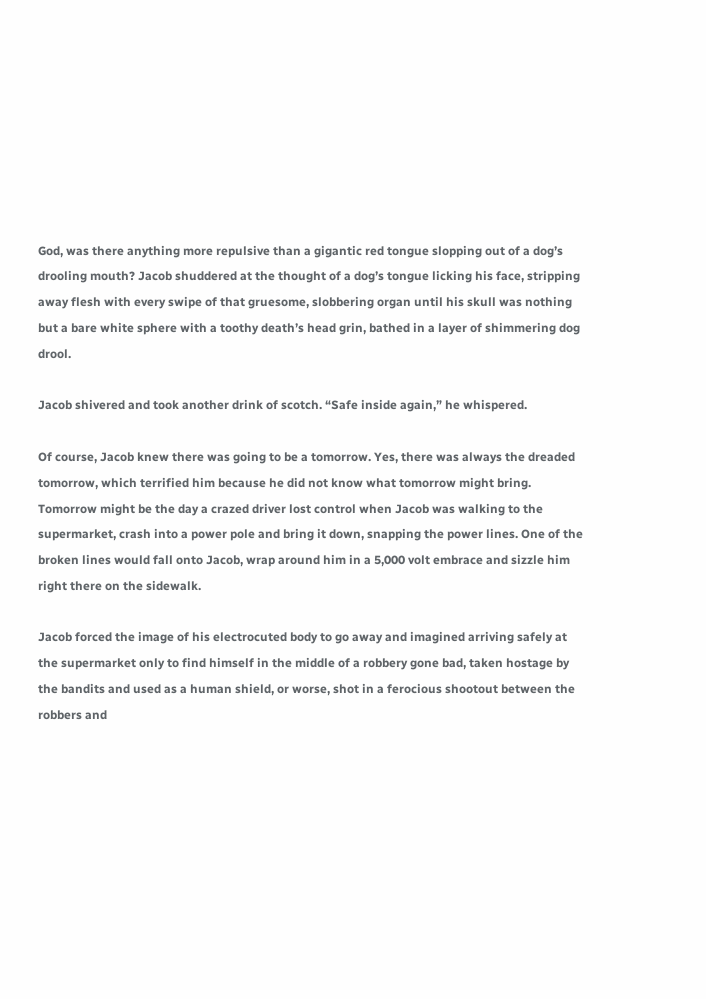God, was there anything more repulsive than a gigantic red tongue slopping out of a dog’s drooling mouth? Jacob shuddered at the thought of a dog’s tongue licking his face, stripping away flesh with every swipe of that gruesome, slobbering organ until his skull was nothing but a bare white sphere with a toothy death’s head grin, bathed in a layer of shimmering dog drool.

Jacob shivered and took another drink of scotch. “Safe inside again,” he whispered.

Of course, Jacob knew there was going to be a tomorrow. Yes, there was always the dreaded tomorrow, which terrified him because he did not know what tomorrow might bring. Tomorrow might be the day a crazed driver lost control when Jacob was walking to the supermarket, crash into a power pole and bring it down, snapping the power lines. One of the broken lines would fall onto Jacob, wrap around him in a 5,000 volt embrace and sizzle him right there on the sidewalk.

Jacob forced the image of his electrocuted body to go away and imagined arriving safely at the supermarket only to find himself in the middle of a robbery gone bad, taken hostage by the bandits and used as a human shield, or worse, shot in a ferocious shootout between the robbers and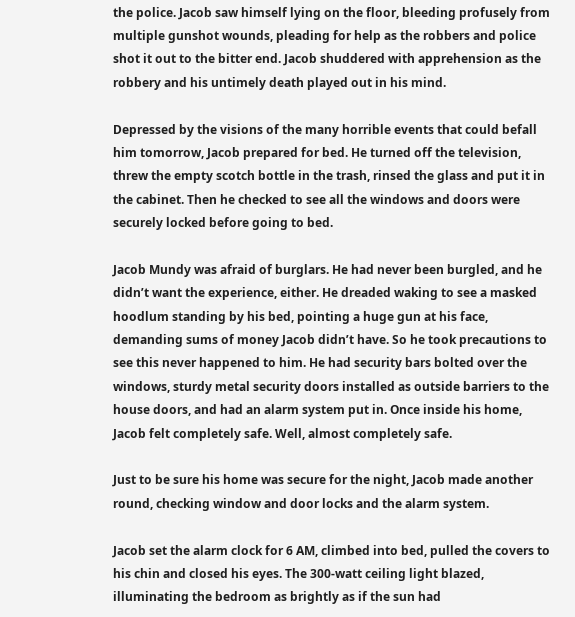the police. Jacob saw himself lying on the floor, bleeding profusely from multiple gunshot wounds, pleading for help as the robbers and police shot it out to the bitter end. Jacob shuddered with apprehension as the robbery and his untimely death played out in his mind.

Depressed by the visions of the many horrible events that could befall him tomorrow, Jacob prepared for bed. He turned off the television, threw the empty scotch bottle in the trash, rinsed the glass and put it in the cabinet. Then he checked to see all the windows and doors were securely locked before going to bed.

Jacob Mundy was afraid of burglars. He had never been burgled, and he didn’t want the experience, either. He dreaded waking to see a masked hoodlum standing by his bed, pointing a huge gun at his face, demanding sums of money Jacob didn’t have. So he took precautions to see this never happened to him. He had security bars bolted over the windows, sturdy metal security doors installed as outside barriers to the house doors, and had an alarm system put in. Once inside his home, Jacob felt completely safe. Well, almost completely safe.

Just to be sure his home was secure for the night, Jacob made another round, checking window and door locks and the alarm system.

Jacob set the alarm clock for 6 AM, climbed into bed, pulled the covers to his chin and closed his eyes. The 300-watt ceiling light blazed, illuminating the bedroom as brightly as if the sun had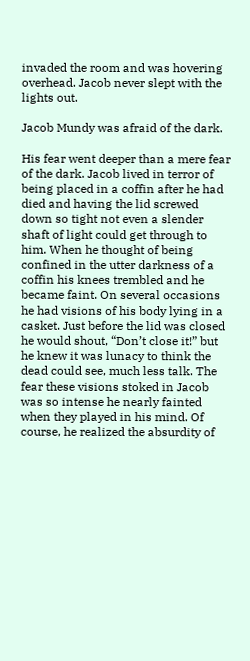invaded the room and was hovering overhead. Jacob never slept with the lights out.

Jacob Mundy was afraid of the dark.

His fear went deeper than a mere fear of the dark. Jacob lived in terror of being placed in a coffin after he had died and having the lid screwed down so tight not even a slender shaft of light could get through to him. When he thought of being confined in the utter darkness of a coffin his knees trembled and he became faint. On several occasions he had visions of his body lying in a casket. Just before the lid was closed he would shout, “Don’t close it!” but he knew it was lunacy to think the dead could see, much less talk. The fear these visions stoked in Jacob was so intense he nearly fainted when they played in his mind. Of course, he realized the absurdity of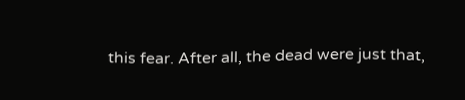this fear. After all, the dead were just that,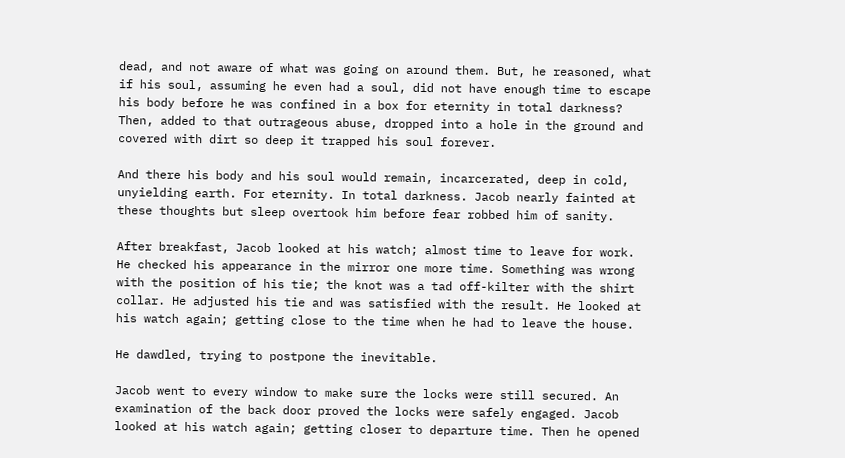dead, and not aware of what was going on around them. But, he reasoned, what if his soul, assuming he even had a soul, did not have enough time to escape his body before he was confined in a box for eternity in total darkness? Then, added to that outrageous abuse, dropped into a hole in the ground and covered with dirt so deep it trapped his soul forever.

And there his body and his soul would remain, incarcerated, deep in cold, unyielding earth. For eternity. In total darkness. Jacob nearly fainted at these thoughts but sleep overtook him before fear robbed him of sanity.

After breakfast, Jacob looked at his watch; almost time to leave for work. He checked his appearance in the mirror one more time. Something was wrong with the position of his tie; the knot was a tad off-kilter with the shirt collar. He adjusted his tie and was satisfied with the result. He looked at his watch again; getting close to the time when he had to leave the house.

He dawdled, trying to postpone the inevitable.

Jacob went to every window to make sure the locks were still secured. An examination of the back door proved the locks were safely engaged. Jacob looked at his watch again; getting closer to departure time. Then he opened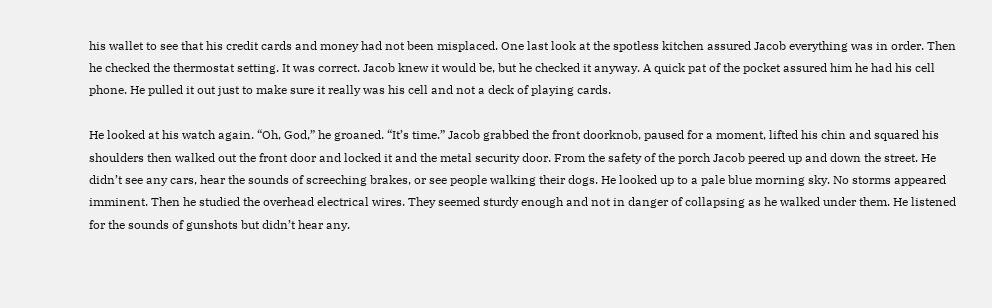his wallet to see that his credit cards and money had not been misplaced. One last look at the spotless kitchen assured Jacob everything was in order. Then he checked the thermostat setting. It was correct. Jacob knew it would be, but he checked it anyway. A quick pat of the pocket assured him he had his cell phone. He pulled it out just to make sure it really was his cell and not a deck of playing cards.

He looked at his watch again. “Oh, God,” he groaned. “It’s time.” Jacob grabbed the front doorknob, paused for a moment, lifted his chin and squared his shoulders then walked out the front door and locked it and the metal security door. From the safety of the porch Jacob peered up and down the street. He didn’t see any cars, hear the sounds of screeching brakes, or see people walking their dogs. He looked up to a pale blue morning sky. No storms appeared imminent. Then he studied the overhead electrical wires. They seemed sturdy enough and not in danger of collapsing as he walked under them. He listened for the sounds of gunshots but didn’t hear any.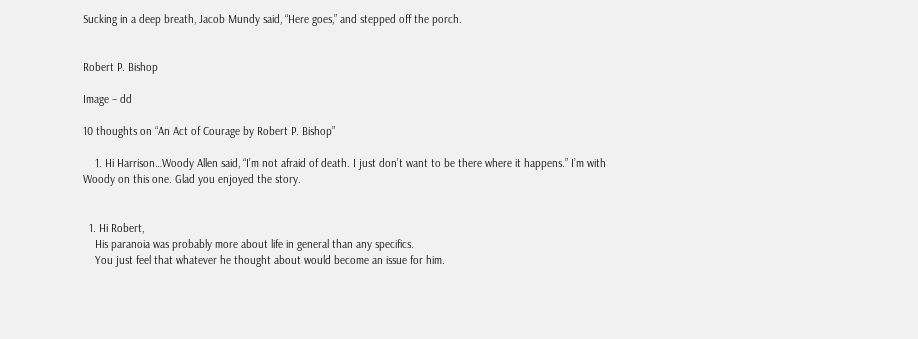Sucking in a deep breath, Jacob Mundy said, “Here goes,” and stepped off the porch.


Robert P. Bishop

Image – dd

10 thoughts on “An Act of Courage by Robert P. Bishop”

    1. Hi Harrison…Woody Allen said, “I’m not afraid of death. I just don’t want to be there where it happens.” I’m with Woody on this one. Glad you enjoyed the story.


  1. Hi Robert,
    His paranoia was probably more about life in general than any specifics.
    You just feel that whatever he thought about would become an issue for him.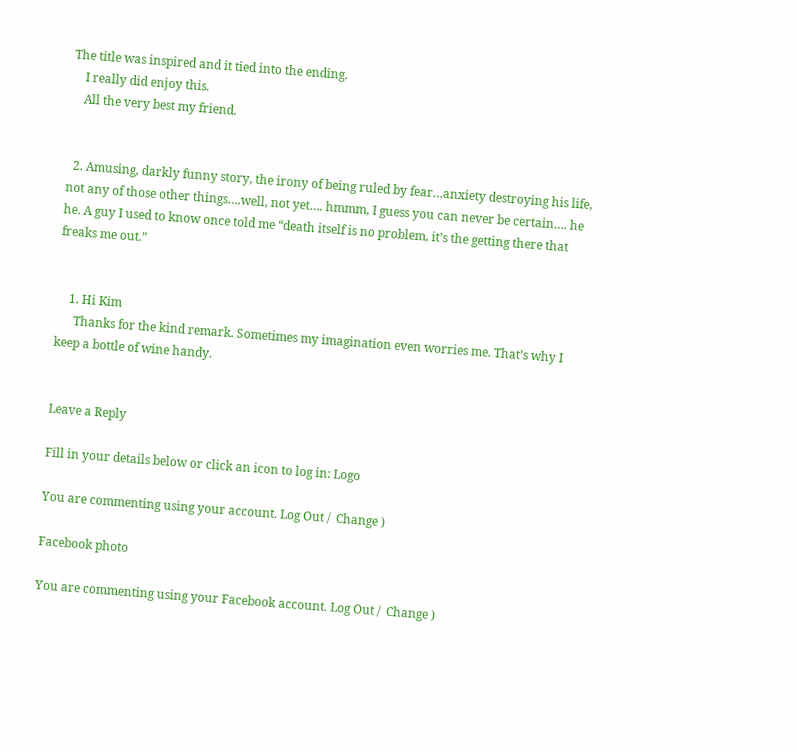The title was inspired and it tied into the ending.
    I really did enjoy this.
    All the very best my friend.


  2. Amusing, darkly funny story, the irony of being ruled by fear…anxiety destroying his life, not any of those other things….well, not yet…. hmmm, I guess you can never be certain…. he he. A guy I used to know once told me “death itself is no problem, it’s the getting there that freaks me out.”


    1. Hi Kim
      Thanks for the kind remark. Sometimes my imagination even worries me. That’s why I keep a bottle of wine handy.


Leave a Reply

Fill in your details below or click an icon to log in: Logo

You are commenting using your account. Log Out /  Change )

Facebook photo

You are commenting using your Facebook account. Log Out /  Change )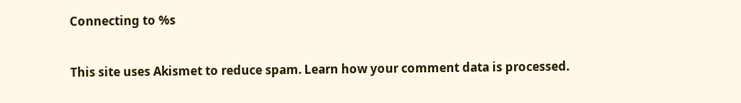Connecting to %s

This site uses Akismet to reduce spam. Learn how your comment data is processed.